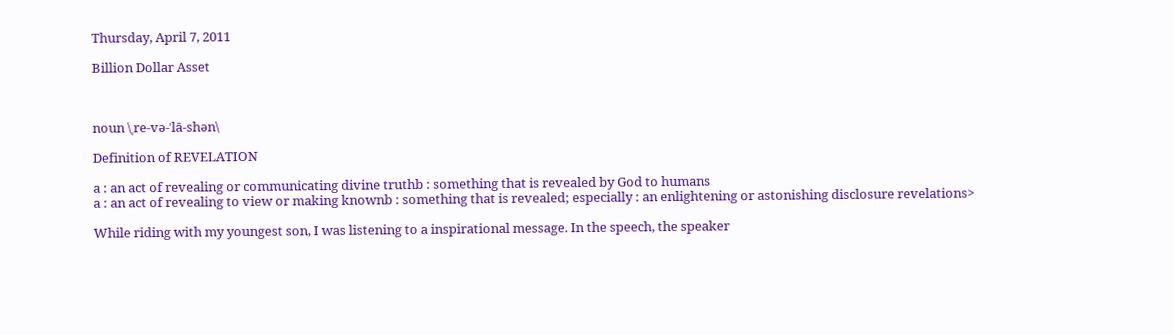Thursday, April 7, 2011

Billion Dollar Asset



noun \ˌre-və-ˈlā-shən\

Definition of REVELATION

a : an act of revealing or communicating divine truthb : something that is revealed by God to humans
a : an act of revealing to view or making knownb : something that is revealed; especially : an enlightening or astonishing disclosure revelations>

While riding with my youngest son, I was listening to a inspirational message. In the speech, the speaker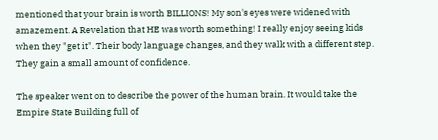mentioned that your brain is worth BILLIONS! My son's eyes were widened with amazement. A Revelation that HE was worth something! I really enjoy seeing kids when they "get it". Their body language changes, and they walk with a different step. They gain a small amount of confidence.

The speaker went on to describe the power of the human brain. It would take the Empire State Building full of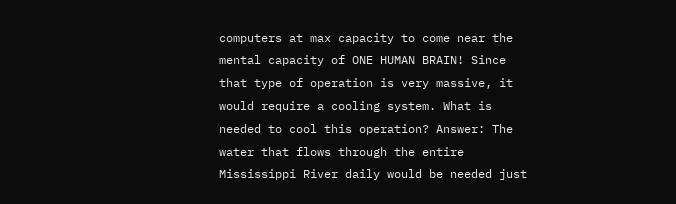computers at max capacity to come near the mental capacity of ONE HUMAN BRAIN! Since that type of operation is very massive, it would require a cooling system. What is needed to cool this operation? Answer: The water that flows through the entire Mississippi River daily would be needed just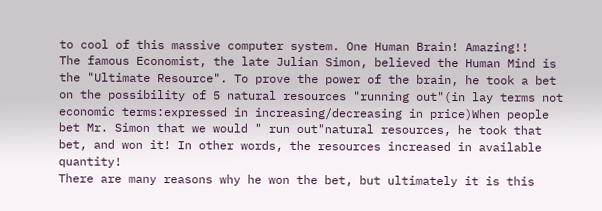to cool of this massive computer system. One Human Brain! Amazing!!
The famous Economist, the late Julian Simon, believed the Human Mind is the "Ultimate Resource". To prove the power of the brain, he took a bet on the possibility of 5 natural resources "running out"(in lay terms not economic terms:expressed in increasing/decreasing in price)When people bet Mr. Simon that we would " run out"natural resources, he took that bet, and won it! In other words, the resources increased in available quantity!
There are many reasons why he won the bet, but ultimately it is this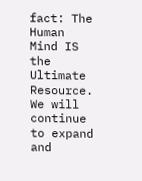fact: The Human Mind IS the Ultimate Resource. We will continue to expand and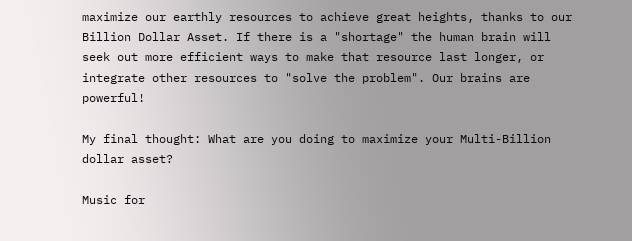maximize our earthly resources to achieve great heights, thanks to our Billion Dollar Asset. If there is a "shortage" the human brain will seek out more efficient ways to make that resource last longer, or integrate other resources to "solve the problem". Our brains are powerful!

My final thought: What are you doing to maximize your Multi-Billion dollar asset?

Music for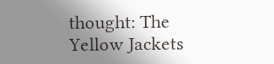thought: The Yellow Jackets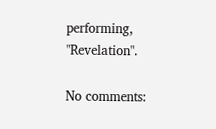performing, "Revelation".

No comments: